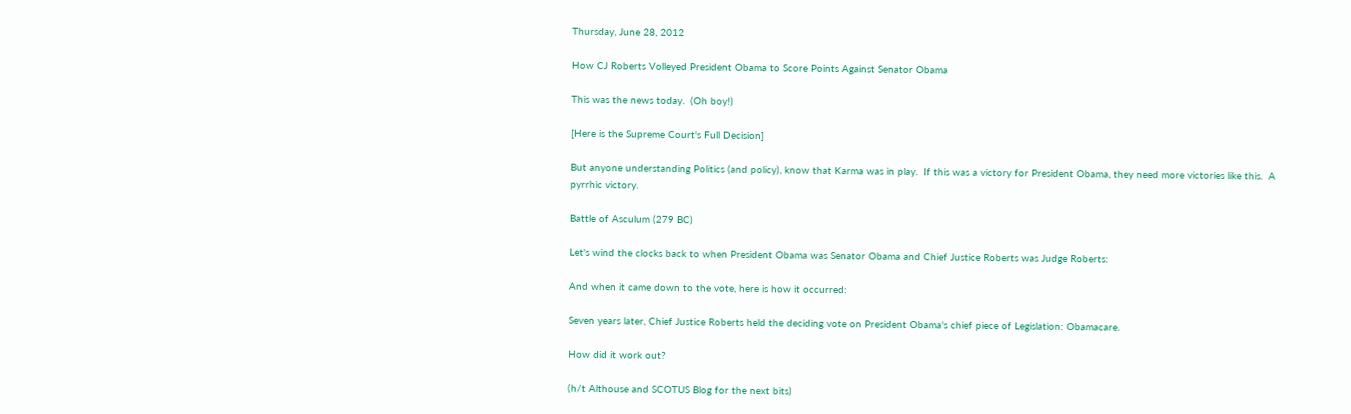Thursday, June 28, 2012

How CJ Roberts Volleyed President Obama to Score Points Against Senator Obama

This was the news today.  (Oh boy!)

[Here is the Supreme Court's Full Decision]

But anyone understanding Politics (and policy), know that Karma was in play.  If this was a victory for President Obama, they need more victories like this.  A pyrrhic victory.

Battle of Asculum (279 BC)

Let's wind the clocks back to when President Obama was Senator Obama and Chief Justice Roberts was Judge Roberts:

And when it came down to the vote, here is how it occurred:

Seven years later, Chief Justice Roberts held the deciding vote on President Obama's chief piece of Legislation: Obamacare.

How did it work out?

(h/t Althouse and SCOTUS Blog for the next bits)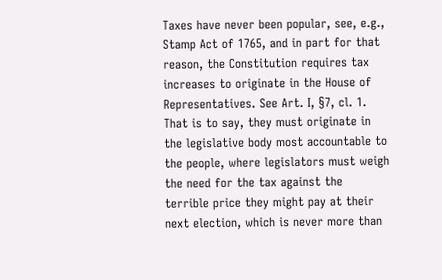Taxes have never been popular, see, e.g., Stamp Act of 1765, and in part for that reason, the Constitution requires tax increases to originate in the House of Representatives. See Art. I, §7, cl. 1. That is to say, they must originate in the legislative body most accountable to the people, where legislators must weigh the need for the tax against the terrible price they might pay at their next election, which is never more than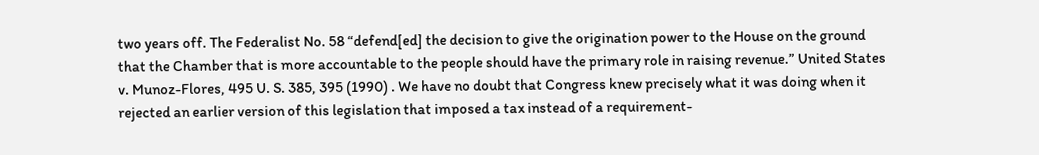two years off. The Federalist No. 58 “defend[ed] the decision to give the origination power to the House on the ground that the Chamber that is more accountable to the people should have the primary role in raising revenue.” United States v. Munoz-Flores, 495 U. S. 385, 395 (1990) . We have no doubt that Congress knew precisely what it was doing when it rejected an earlier version of this legislation that imposed a tax instead of a requirement-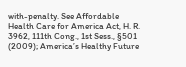with-penalty. See Affordable Health Care for America Act, H. R. 3962, 111th Cong., 1st Sess., §501 (2009); America’s Healthy Future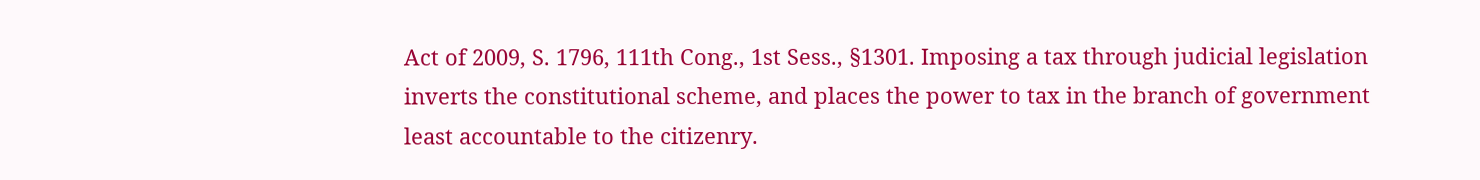Act of 2009, S. 1796, 111th Cong., 1st Sess., §1301. Imposing a tax through judicial legislation inverts the constitutional scheme, and places the power to tax in the branch of government least accountable to the citizenry.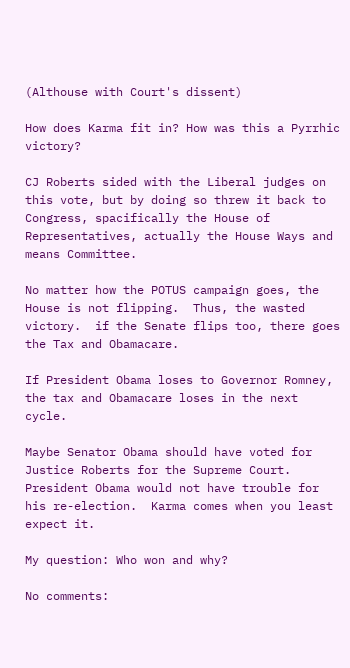(Althouse with Court's dissent)

How does Karma fit in? How was this a Pyrrhic victory?

CJ Roberts sided with the Liberal judges on this vote, but by doing so threw it back to Congress, spacifically the House of Representatives, actually the House Ways and means Committee.

No matter how the POTUS campaign goes, the House is not flipping.  Thus, the wasted victory.  if the Senate flips too, there goes the Tax and Obamacare.

If President Obama loses to Governor Romney, the tax and Obamacare loses in the next cycle.

Maybe Senator Obama should have voted for Justice Roberts for the Supreme Court. President Obama would not have trouble for his re-election.  Karma comes when you least expect it.

My question: Who won and why?

No comments: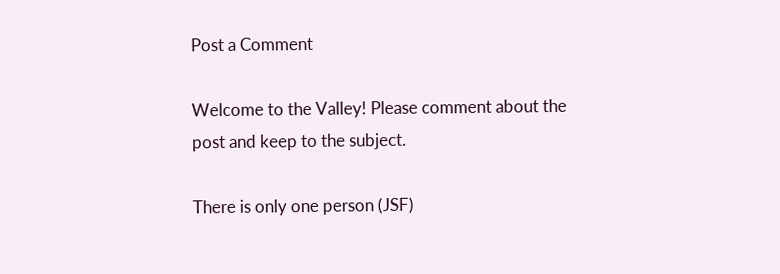Post a Comment

Welcome to the Valley! Please comment about the post and keep to the subject.

There is only one person (JSF)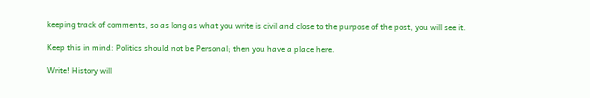keeping track of comments, so as long as what you write is civil and close to the purpose of the post, you will see it.

Keep this in mind: Politics should not be Personal; then you have a place here.

Write! History will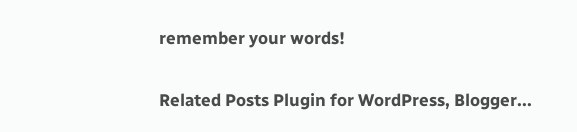remember your words!


Related Posts Plugin for WordPress, Blogger...